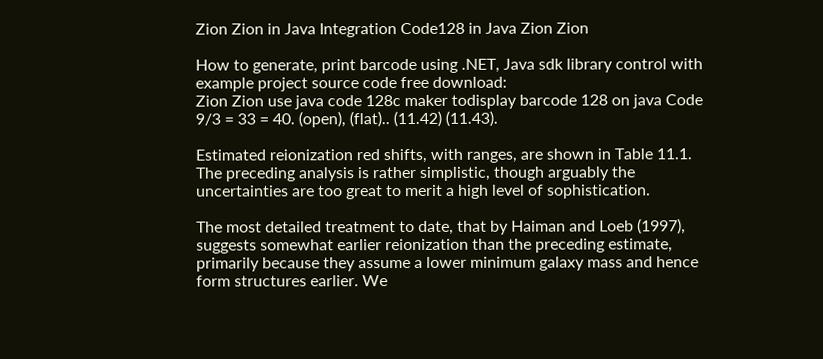Zion Zion in Java Integration Code128 in Java Zion Zion

How to generate, print barcode using .NET, Java sdk library control with example project source code free download:
Zion Zion use java code 128c maker todisplay barcode 128 on java Code 9/3 = 33 = 40. (open), (flat).. (11.42) (11.43).

Estimated reionization red shifts, with ranges, are shown in Table 11.1. The preceding analysis is rather simplistic, though arguably the uncertainties are too great to merit a high level of sophistication.

The most detailed treatment to date, that by Haiman and Loeb (1997), suggests somewhat earlier reionization than the preceding estimate, primarily because they assume a lower minimum galaxy mass and hence form structures earlier. We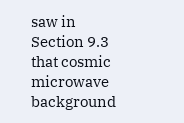saw in Section 9.3 that cosmic microwave background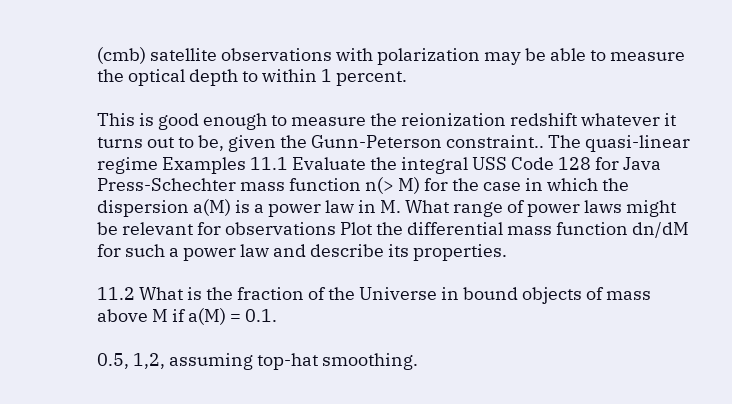(cmb) satellite observations with polarization may be able to measure the optical depth to within 1 percent.

This is good enough to measure the reionization redshift whatever it turns out to be, given the Gunn-Peterson constraint.. The quasi-linear regime Examples 11.1 Evaluate the integral USS Code 128 for Java Press-Schechter mass function n(> M) for the case in which the dispersion a(M) is a power law in M. What range of power laws might be relevant for observations Plot the differential mass function dn/dM for such a power law and describe its properties.

11.2 What is the fraction of the Universe in bound objects of mass above M if a(M) = 0.1.

0.5, 1,2, assuming top-hat smoothing.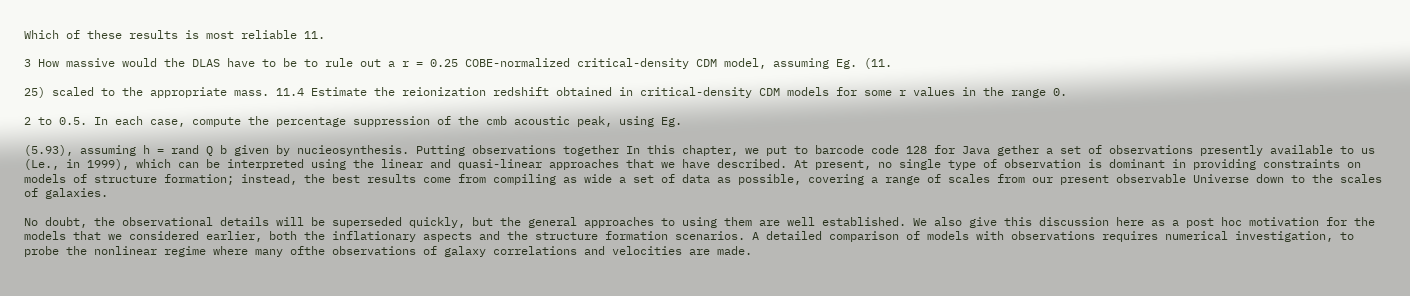Which of these results is most reliable 11.

3 How massive would the DLAS have to be to rule out a r = 0.25 COBE-normalized critical-density CDM model, assuming Eg. (11.

25) scaled to the appropriate mass. 11.4 Estimate the reionization redshift obtained in critical-density CDM models for some r values in the range 0.

2 to 0.5. In each case, compute the percentage suppression of the cmb acoustic peak, using Eg.

(5.93), assuming h = rand Q b given by nucieosynthesis. Putting observations together In this chapter, we put to barcode code 128 for Java gether a set of observations presently available to us (Le., in 1999), which can be interpreted using the linear and quasi-linear approaches that we have described. At present, no single type of observation is dominant in providing constraints on models of structure formation; instead, the best results come from compiling as wide a set of data as possible, covering a range of scales from our present observable Universe down to the scales of galaxies.

No doubt, the observational details will be superseded quickly, but the general approaches to using them are well established. We also give this discussion here as a post hoc motivation for the models that we considered earlier, both the inflationary aspects and the structure formation scenarios. A detailed comparison of models with observations requires numerical investigation, to probe the nonlinear regime where many ofthe observations of galaxy correlations and velocities are made.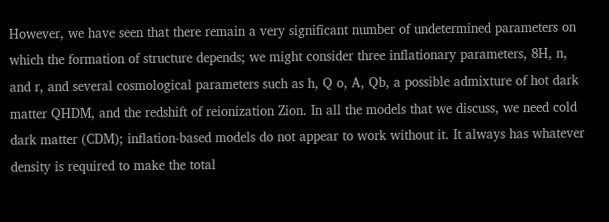However, we have seen that there remain a very significant number of undetermined parameters on which the formation of structure depends; we might consider three inflationary parameters, 8H, n, and r, and several cosmological parameters such as h, Q o, A, Qb, a possible admixture of hot dark matter QHDM, and the redshift of reionization Zion. In all the models that we discuss, we need cold dark matter (CDM); inflation-based models do not appear to work without it. It always has whatever density is required to make the total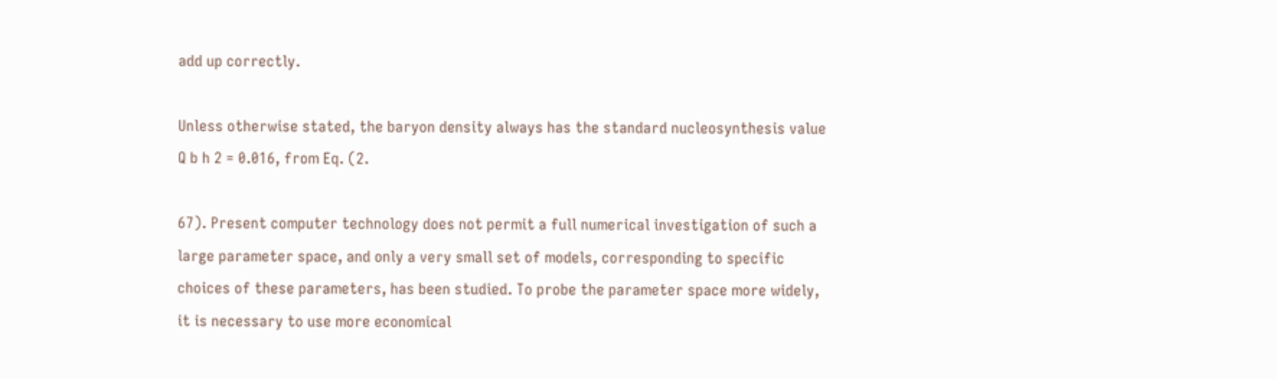add up correctly.

Unless otherwise stated, the baryon density always has the standard nucleosynthesis value Q b h 2 = 0.016, from Eq. (2.

67). Present computer technology does not permit a full numerical investigation of such a large parameter space, and only a very small set of models, corresponding to specific choices of these parameters, has been studied. To probe the parameter space more widely, it is necessary to use more economical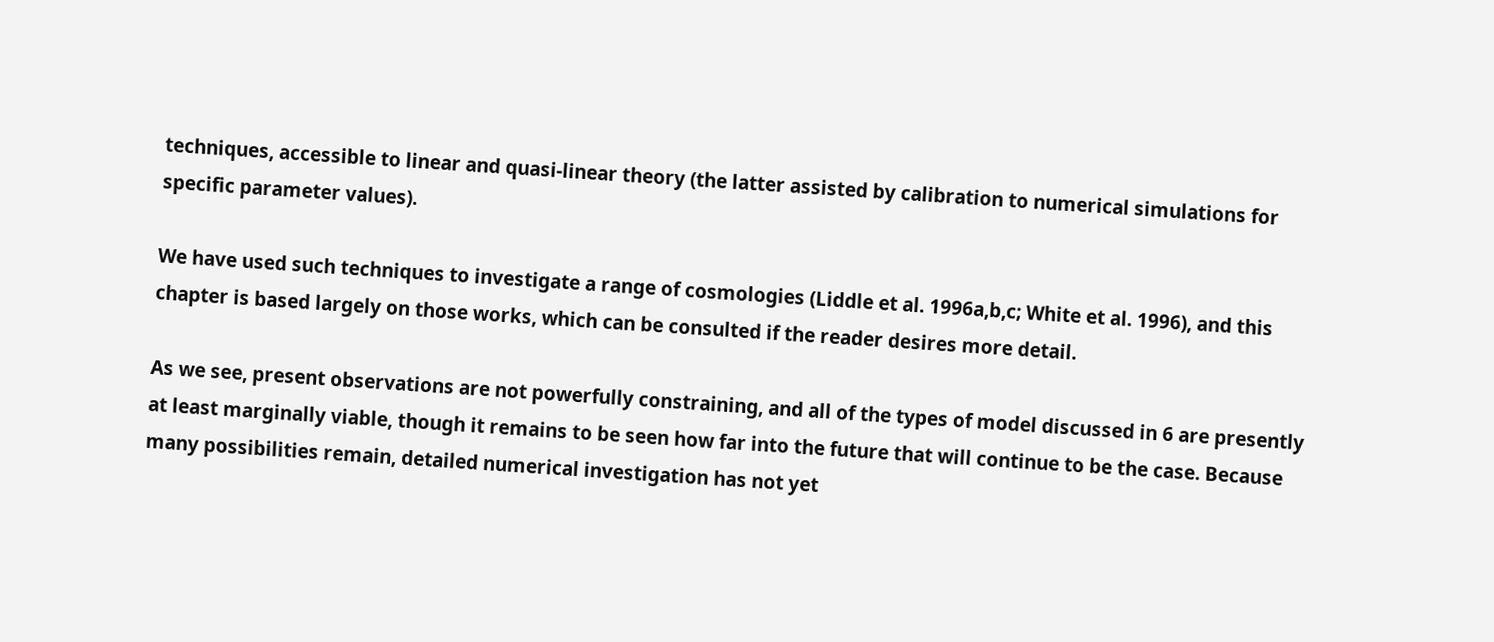techniques, accessible to linear and quasi-linear theory (the latter assisted by calibration to numerical simulations for specific parameter values).

We have used such techniques to investigate a range of cosmologies (Liddle et al. 1996a,b,c; White et al. 1996), and this chapter is based largely on those works, which can be consulted if the reader desires more detail.

As we see, present observations are not powerfully constraining, and all of the types of model discussed in 6 are presently at least marginally viable, though it remains to be seen how far into the future that will continue to be the case. Because many possibilities remain, detailed numerical investigation has not yet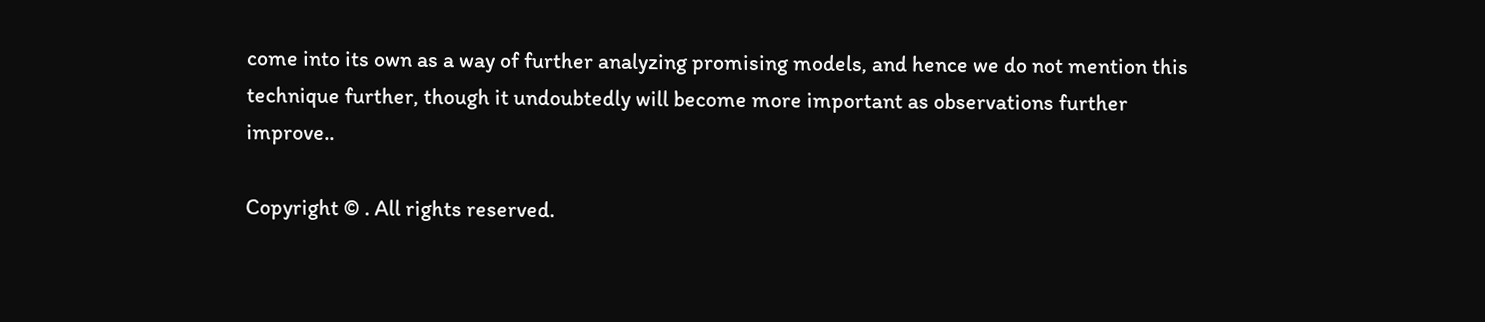come into its own as a way of further analyzing promising models, and hence we do not mention this technique further, though it undoubtedly will become more important as observations further improve..

Copyright © . All rights reserved.